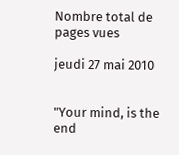Nombre total de pages vues

jeudi 27 mai 2010


"Your mind, is the end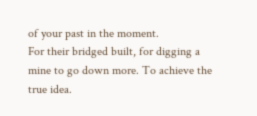of your past in the moment.
For their bridged built, for digging a mine to go down more. To achieve the true idea.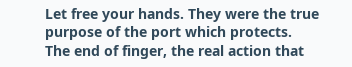Let free your hands. They were the true purpose of the port which protects.
The end of finger, the real action that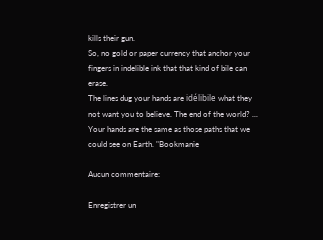kills their gun.
So, no gold or paper currency that anchor your fingers in indelible ink that that kind of bile can erase.
The lines dug your hands are idélibile what they not want you to believe. The end of the world? ...
Your hands are the same as those paths that we could see on Earth. "Bookmanie

Aucun commentaire:

Enregistrer un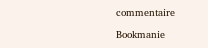commentaire

Bookmanie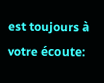est toujours à votre écoute: